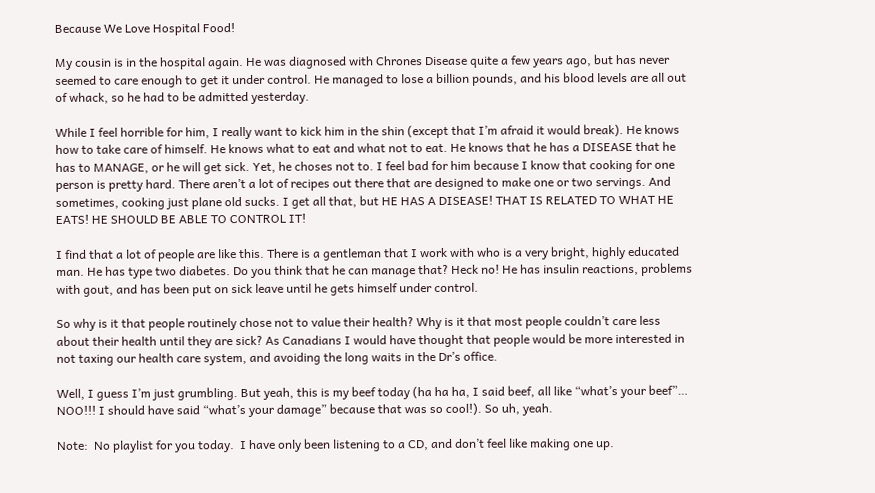Because We Love Hospital Food!

My cousin is in the hospital again. He was diagnosed with Chrones Disease quite a few years ago, but has never seemed to care enough to get it under control. He managed to lose a billion pounds, and his blood levels are all out of whack, so he had to be admitted yesterday.

While I feel horrible for him, I really want to kick him in the shin (except that I’m afraid it would break). He knows how to take care of himself. He knows what to eat and what not to eat. He knows that he has a DISEASE that he has to MANAGE, or he will get sick. Yet, he choses not to. I feel bad for him because I know that cooking for one person is pretty hard. There aren’t a lot of recipes out there that are designed to make one or two servings. And sometimes, cooking just plane old sucks. I get all that, but HE HAS A DISEASE! THAT IS RELATED TO WHAT HE EATS! HE SHOULD BE ABLE TO CONTROL IT!

I find that a lot of people are like this. There is a gentleman that I work with who is a very bright, highly educated man. He has type two diabetes. Do you think that he can manage that? Heck no! He has insulin reactions, problems with gout, and has been put on sick leave until he gets himself under control.

So why is it that people routinely chose not to value their health? Why is it that most people couldn’t care less about their health until they are sick? As Canadians I would have thought that people would be more interested in not taxing our health care system, and avoiding the long waits in the Dr’s office.

Well, I guess I’m just grumbling. But yeah, this is my beef today (ha ha ha, I said beef, all like “what’s your beef”… NOO!!! I should have said “what’s your damage” because that was so cool!). So uh, yeah.

Note:  No playlist for you today.  I have only been listening to a CD, and don’t feel like making one up.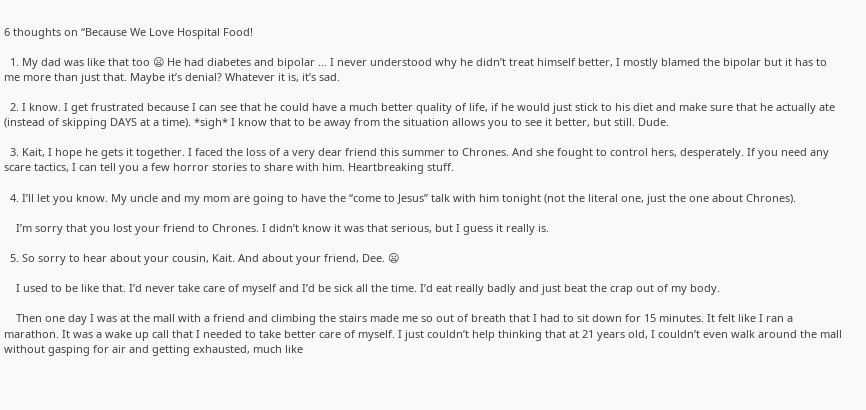6 thoughts on “Because We Love Hospital Food!

  1. My dad was like that too 😦 He had diabetes and bipolar … I never understood why he didn’t treat himself better, I mostly blamed the bipolar but it has to me more than just that. Maybe it’s denial? Whatever it is, it’s sad.

  2. I know. I get frustrated because I can see that he could have a much better quality of life, if he would just stick to his diet and make sure that he actually ate (instead of skipping DAYS at a time). *sigh* I know that to be away from the situation allows you to see it better, but still. Dude.

  3. Kait, I hope he gets it together. I faced the loss of a very dear friend this summer to Chrones. And she fought to control hers, desperately. If you need any scare tactics, I can tell you a few horror stories to share with him. Heartbreaking stuff.

  4. I’ll let you know. My uncle and my mom are going to have the “come to Jesus” talk with him tonight (not the literal one, just the one about Chrones).

    I’m sorry that you lost your friend to Chrones. I didn’t know it was that serious, but I guess it really is.

  5. So sorry to hear about your cousin, Kait. And about your friend, Dee. 😦

    I used to be like that. I’d never take care of myself and I’d be sick all the time. I’d eat really badly and just beat the crap out of my body.

    Then one day I was at the mall with a friend and climbing the stairs made me so out of breath that I had to sit down for 15 minutes. It felt like I ran a marathon. It was a wake up call that I needed to take better care of myself. I just couldn’t help thinking that at 21 years old, I couldn’t even walk around the mall without gasping for air and getting exhausted, much like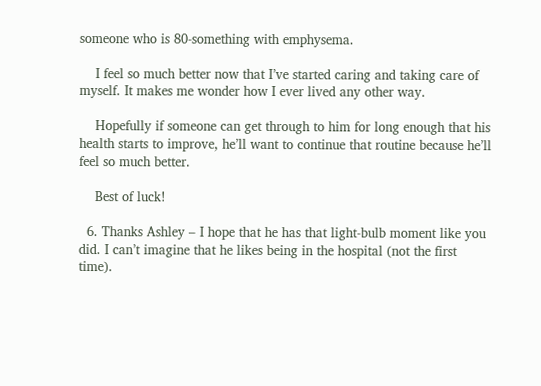someone who is 80-something with emphysema.

    I feel so much better now that I’ve started caring and taking care of myself. It makes me wonder how I ever lived any other way.

    Hopefully if someone can get through to him for long enough that his health starts to improve, he’ll want to continue that routine because he’ll feel so much better.

    Best of luck!

  6. Thanks Ashley – I hope that he has that light-bulb moment like you did. I can’t imagine that he likes being in the hospital (not the first time).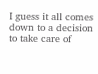I guess it all comes down to a decision to take care of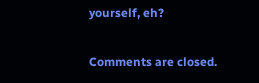yourself, eh?

Comments are closed.